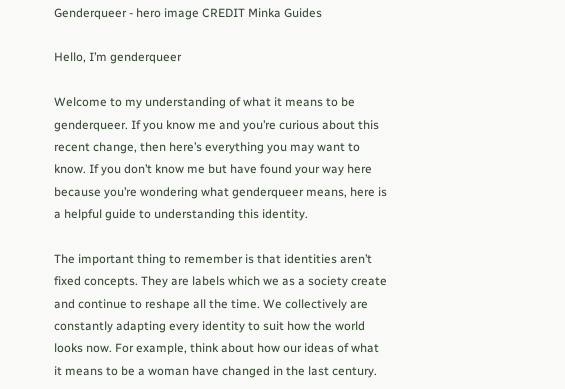Genderqueer - hero image CREDIT Minka Guides

Hello, I’m genderqueer

Welcome to my understanding of what it means to be genderqueer. If you know me and you’re curious about this recent change, then here’s everything you may want to know. If you don’t know me but have found your way here because you’re wondering what genderqueer means, here is a helpful guide to understanding this identity.

The important thing to remember is that identities aren’t fixed concepts. They are labels which we as a society create and continue to reshape all the time. We collectively are constantly adapting every identity to suit how the world looks now. For example, think about how our ideas of what it means to be a woman have changed in the last century.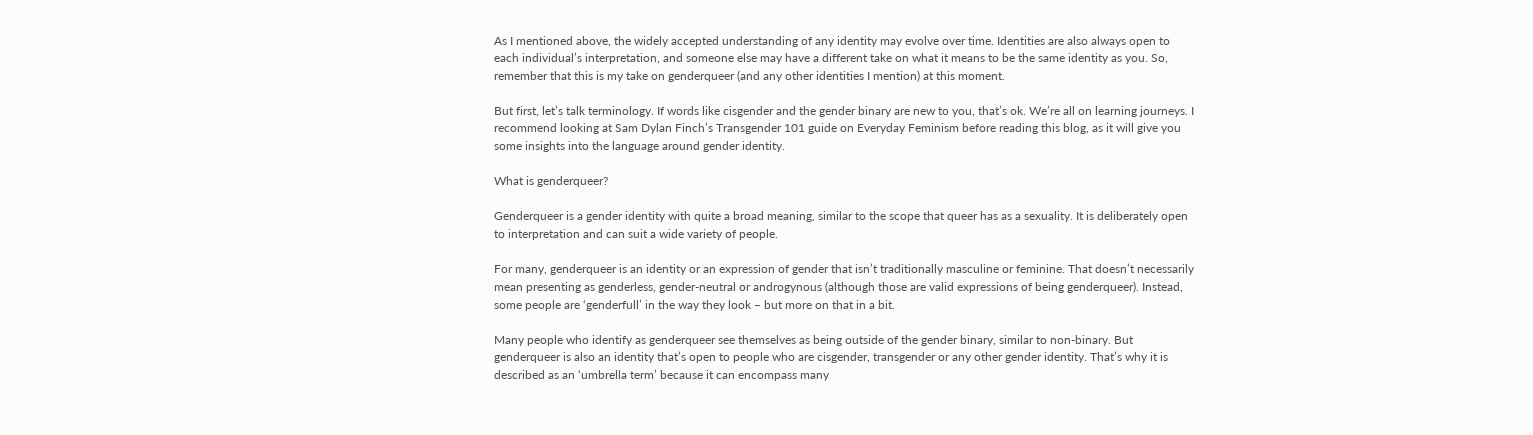As I mentioned above, the widely accepted understanding of any identity may evolve over time. Identities are also always open to each individual’s interpretation, and someone else may have a different take on what it means to be the same identity as you. So, remember that this is my take on genderqueer (and any other identities I mention) at this moment.

But first, let’s talk terminology. If words like cisgender and the gender binary are new to you, that’s ok. We’re all on learning journeys. I recommend looking at Sam Dylan Finch’s Transgender 101 guide on Everyday Feminism before reading this blog, as it will give you some insights into the language around gender identity.

What is genderqueer?

Genderqueer is a gender identity with quite a broad meaning, similar to the scope that queer has as a sexuality. It is deliberately open to interpretation and can suit a wide variety of people.

For many, genderqueer is an identity or an expression of gender that isn’t traditionally masculine or feminine. That doesn’t necessarily mean presenting as genderless, gender-neutral or androgynous (although those are valid expressions of being genderqueer). Instead, some people are ‘genderfull’ in the way they look – but more on that in a bit.

Many people who identify as genderqueer see themselves as being outside of the gender binary, similar to non-binary. But genderqueer is also an identity that’s open to people who are cisgender, transgender or any other gender identity. That’s why it is described as an ‘umbrella term’ because it can encompass many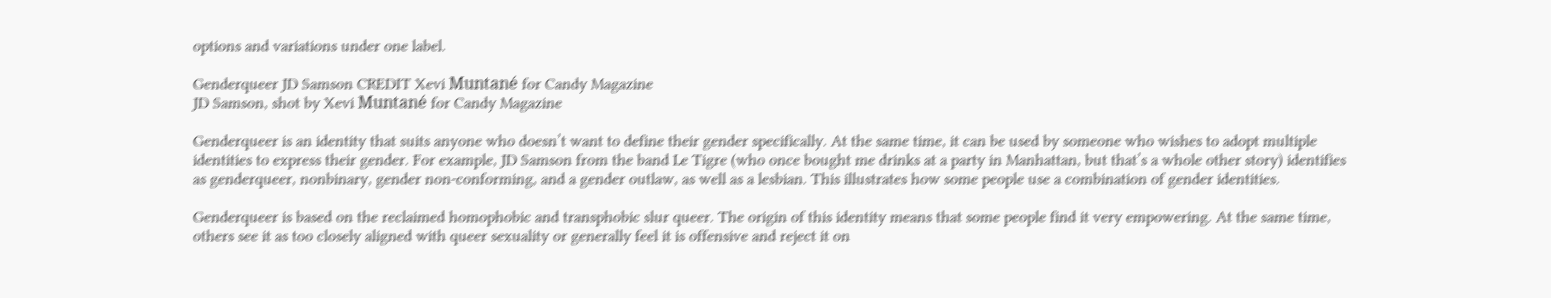options and variations under one label.

Genderqueer JD Samson CREDIT Xevi Muntané for Candy Magazine
JD Samson, shot by Xevi Muntané for Candy Magazine

Genderqueer is an identity that suits anyone who doesn’t want to define their gender specifically. At the same time, it can be used by someone who wishes to adopt multiple identities to express their gender. For example, JD Samson from the band Le Tigre (who once bought me drinks at a party in Manhattan, but that’s a whole other story) identifies as genderqueer, nonbinary, gender non-conforming, and a gender outlaw, as well as a lesbian. This illustrates how some people use a combination of gender identities.

Genderqueer is based on the reclaimed homophobic and transphobic slur queer. The origin of this identity means that some people find it very empowering. At the same time, others see it as too closely aligned with queer sexuality or generally feel it is offensive and reject it on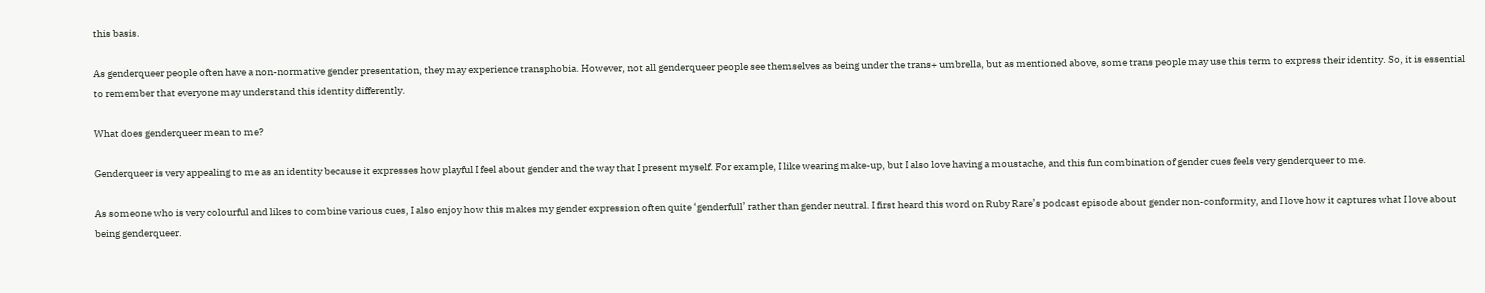this basis.

As genderqueer people often have a non-normative gender presentation, they may experience transphobia. However, not all genderqueer people see themselves as being under the trans+ umbrella, but as mentioned above, some trans people may use this term to express their identity. So, it is essential to remember that everyone may understand this identity differently.

What does genderqueer mean to me?

Genderqueer is very appealing to me as an identity because it expresses how playful I feel about gender and the way that I present myself. For example, I like wearing make-up, but I also love having a moustache, and this fun combination of gender cues feels very genderqueer to me.

As someone who is very colourful and likes to combine various cues, I also enjoy how this makes my gender expression often quite ‘genderfull’ rather than gender neutral. I first heard this word on Ruby Rare’s podcast episode about gender non-conformity, and I love how it captures what I love about being genderqueer.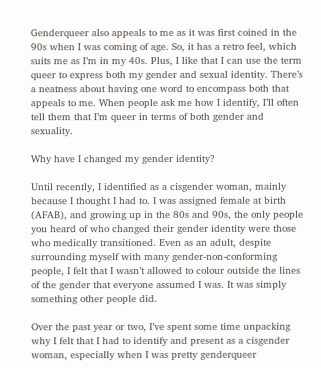Genderqueer also appeals to me as it was first coined in the 90s when I was coming of age. So, it has a retro feel, which suits me as I’m in my 40s. Plus, I like that I can use the term queer to express both my gender and sexual identity. There’s a neatness about having one word to encompass both that appeals to me. When people ask me how I identify, I’ll often tell them that I’m queer in terms of both gender and sexuality.

Why have I changed my gender identity?

Until recently, I identified as a cisgender woman, mainly because I thought I had to. I was assigned female at birth (AFAB), and growing up in the 80s and 90s, the only people you heard of who changed their gender identity were those who medically transitioned. Even as an adult, despite surrounding myself with many gender-non-conforming people, I felt that I wasn’t allowed to colour outside the lines of the gender that everyone assumed I was. It was simply something other people did.

Over the past year or two, I’ve spent some time unpacking why I felt that I had to identify and present as a cisgender woman, especially when I was pretty genderqueer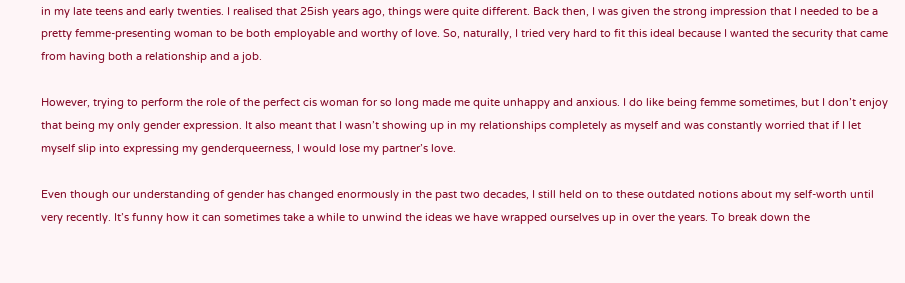in my late teens and early twenties. I realised that 25ish years ago, things were quite different. Back then, I was given the strong impression that I needed to be a pretty femme-presenting woman to be both employable and worthy of love. So, naturally, I tried very hard to fit this ideal because I wanted the security that came from having both a relationship and a job.

However, trying to perform the role of the perfect cis woman for so long made me quite unhappy and anxious. I do like being femme sometimes, but I don’t enjoy that being my only gender expression. It also meant that I wasn’t showing up in my relationships completely as myself and was constantly worried that if I let myself slip into expressing my genderqueerness, I would lose my partner’s love.

Even though our understanding of gender has changed enormously in the past two decades, I still held on to these outdated notions about my self-worth until very recently. It’s funny how it can sometimes take a while to unwind the ideas we have wrapped ourselves up in over the years. To break down the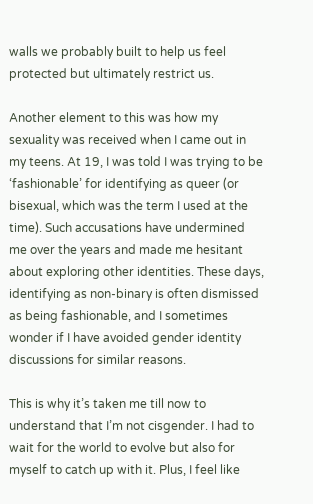walls we probably built to help us feel protected but ultimately restrict us.

Another element to this was how my sexuality was received when I came out in my teens. At 19, I was told I was trying to be ‘fashionable’ for identifying as queer (or bisexual, which was the term I used at the time). Such accusations have undermined me over the years and made me hesitant about exploring other identities. These days, identifying as non-binary is often dismissed as being fashionable, and I sometimes wonder if I have avoided gender identity discussions for similar reasons.

This is why it’s taken me till now to understand that I’m not cisgender. I had to wait for the world to evolve but also for myself to catch up with it. Plus, I feel like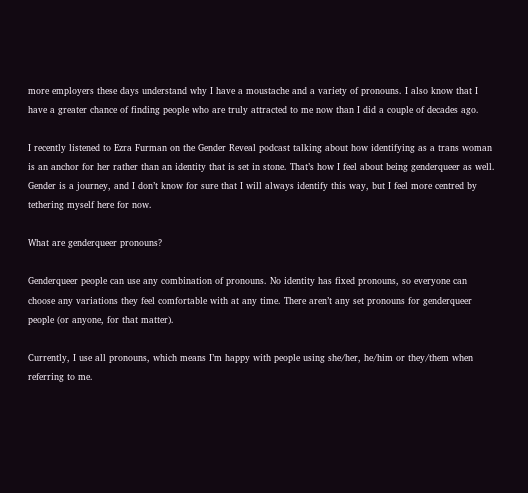more employers these days understand why I have a moustache and a variety of pronouns. I also know that I have a greater chance of finding people who are truly attracted to me now than I did a couple of decades ago.

I recently listened to Ezra Furman on the Gender Reveal podcast talking about how identifying as a trans woman is an anchor for her rather than an identity that is set in stone. That’s how I feel about being genderqueer as well. Gender is a journey, and I don’t know for sure that I will always identify this way, but I feel more centred by tethering myself here for now.

What are genderqueer pronouns?

Genderqueer people can use any combination of pronouns. No identity has fixed pronouns, so everyone can choose any variations they feel comfortable with at any time. There aren’t any set pronouns for genderqueer people (or anyone, for that matter).

Currently, I use all pronouns, which means I’m happy with people using she/her, he/him or they/them when referring to me.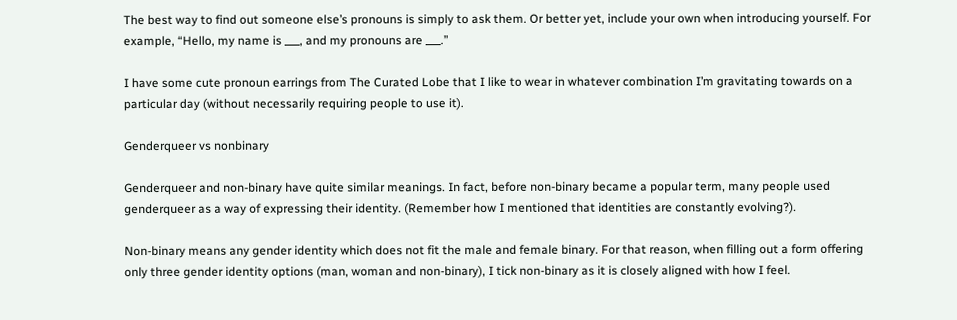The best way to find out someone else’s pronouns is simply to ask them. Or better yet, include your own when introducing yourself. For example, “Hello, my name is ___, and my pronouns are ___.”

I have some cute pronoun earrings from The Curated Lobe that I like to wear in whatever combination I’m gravitating towards on a particular day (without necessarily requiring people to use it).

Genderqueer vs nonbinary

Genderqueer and non-binary have quite similar meanings. In fact, before non-binary became a popular term, many people used genderqueer as a way of expressing their identity. (Remember how I mentioned that identities are constantly evolving?).

Non-binary means any gender identity which does not fit the male and female binary. For that reason, when filling out a form offering only three gender identity options (man, woman and non-binary), I tick non-binary as it is closely aligned with how I feel.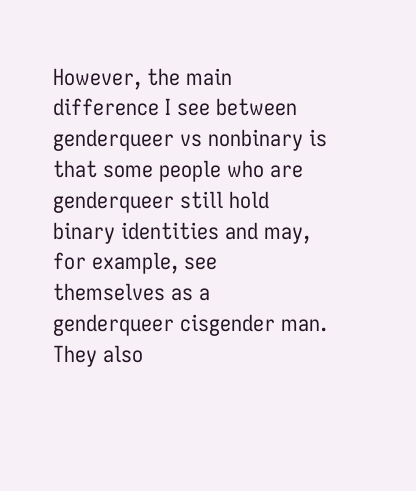However, the main difference I see between genderqueer vs nonbinary is that some people who are genderqueer still hold binary identities and may, for example, see themselves as a genderqueer cisgender man. They also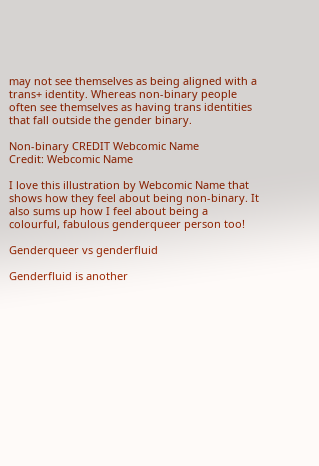may not see themselves as being aligned with a trans+ identity. Whereas non-binary people often see themselves as having trans identities that fall outside the gender binary.

Non-binary CREDIT Webcomic Name
Credit: Webcomic Name

I love this illustration by Webcomic Name that shows how they feel about being non-binary. It also sums up how I feel about being a colourful, fabulous genderqueer person too!

Genderqueer vs genderfluid

Genderfluid is another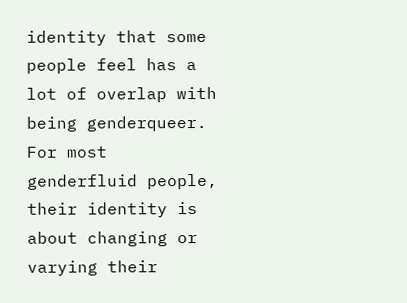identity that some people feel has a lot of overlap with being genderqueer. For most genderfluid people, their identity is about changing or varying their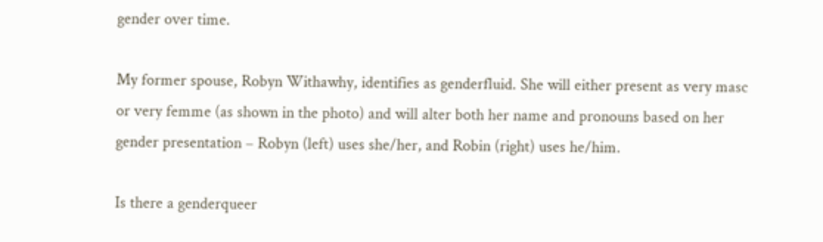gender over time.

My former spouse, Robyn Withawhy, identifies as genderfluid. She will either present as very masc or very femme (as shown in the photo) and will alter both her name and pronouns based on her gender presentation – Robyn (left) uses she/her, and Robin (right) uses he/him.

Is there a genderqueer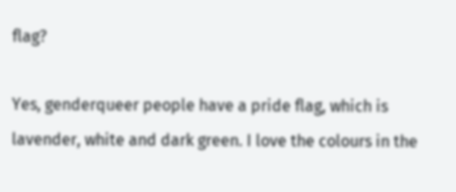flag?

Yes, genderqueer people have a pride flag, which is lavender, white and dark green. I love the colours in the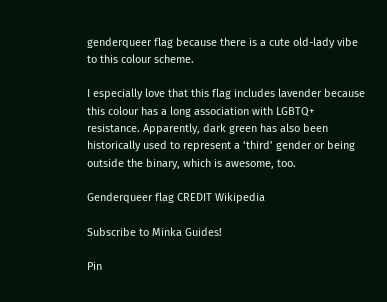genderqueer flag because there is a cute old-lady vibe to this colour scheme.

I especially love that this flag includes lavender because this colour has a long association with LGBTQ+ resistance. Apparently, dark green has also been historically used to represent a ‘third’ gender or being outside the binary, which is awesome, too.

Genderqueer flag CREDIT Wikipedia

Subscribe to Minka Guides!

Pin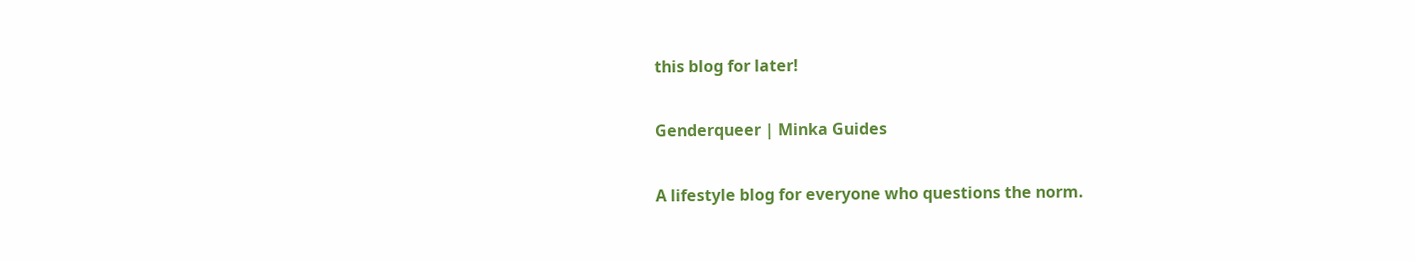this blog for later!

Genderqueer | Minka Guides

A lifestyle blog for everyone who questions the norm.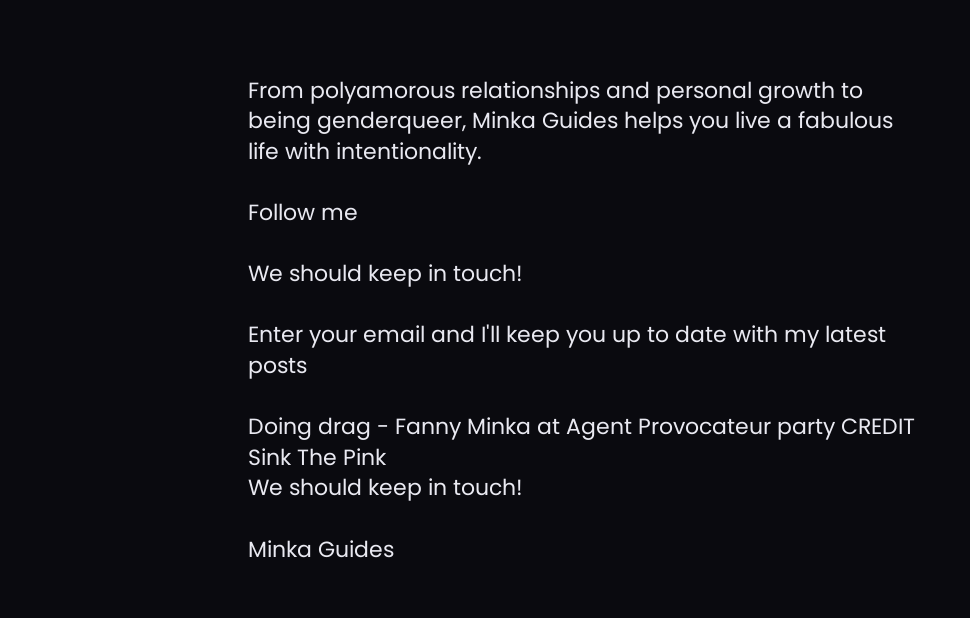From polyamorous relationships and personal growth to being genderqueer, Minka Guides helps you live a fabulous life with intentionality.

Follow me

We should keep in touch!

Enter your email and I'll keep you up to date with my latest posts

Doing drag - Fanny Minka at Agent Provocateur party CREDIT Sink The Pink
We should keep in touch!

Minka Guides